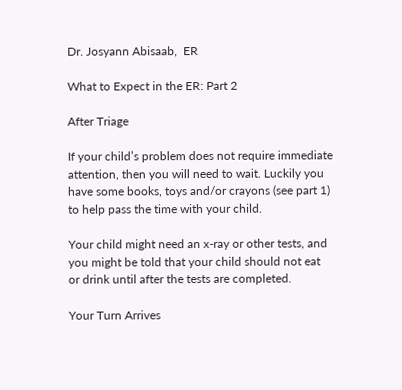Dr. Josyann Abisaab,  ER

What to Expect in the ER: Part 2

After Triage

If your child’s problem does not require immediate attention, then you will need to wait. Luckily you have some books, toys and/or crayons (see part 1) to help pass the time with your child.

Your child might need an x-ray or other tests, and you might be told that your child should not eat or drink until after the tests are completed.

Your Turn Arrives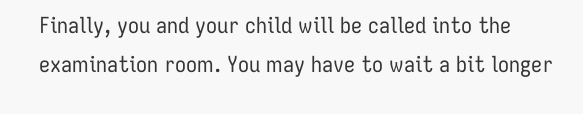Finally, you and your child will be called into the examination room. You may have to wait a bit longer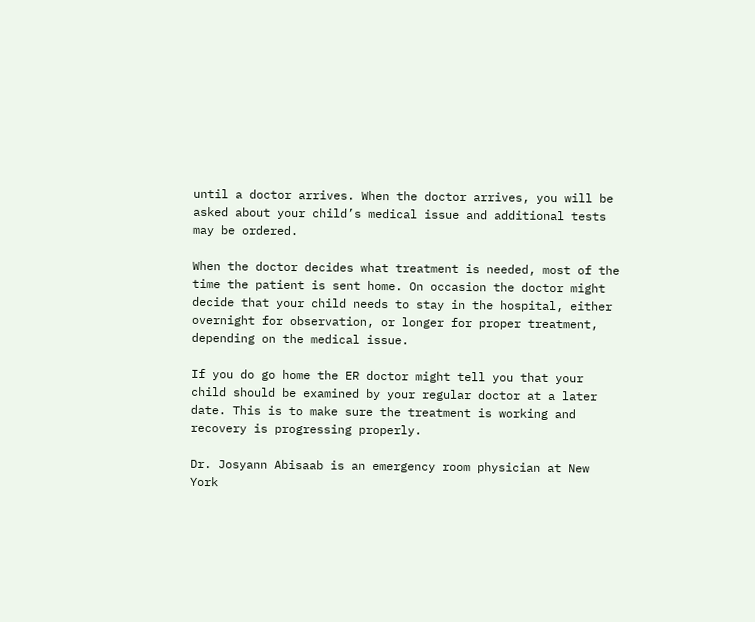until a doctor arrives. When the doctor arrives, you will be asked about your child’s medical issue and additional tests may be ordered.

When the doctor decides what treatment is needed, most of the time the patient is sent home. On occasion the doctor might decide that your child needs to stay in the hospital, either overnight for observation, or longer for proper treatment, depending on the medical issue.

If you do go home the ER doctor might tell you that your child should be examined by your regular doctor at a later date. This is to make sure the treatment is working and recovery is progressing properly.

Dr. Josyann Abisaab is an emergency room physician at New York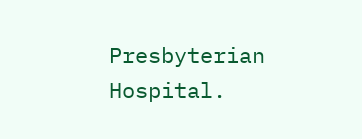Presbyterian Hospital.